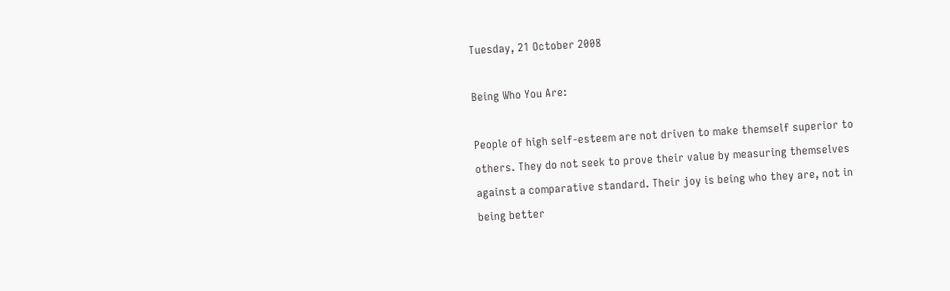Tuesday, 21 October 2008

Being Who You Are:

People of high self-esteem are not driven to make themself superior to others. They do not seek to prove their value by measuring themselves against a comparative standard. Their joy is being who they are, not in being better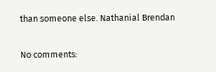than someone else. Nathanial Brendan

No comments: